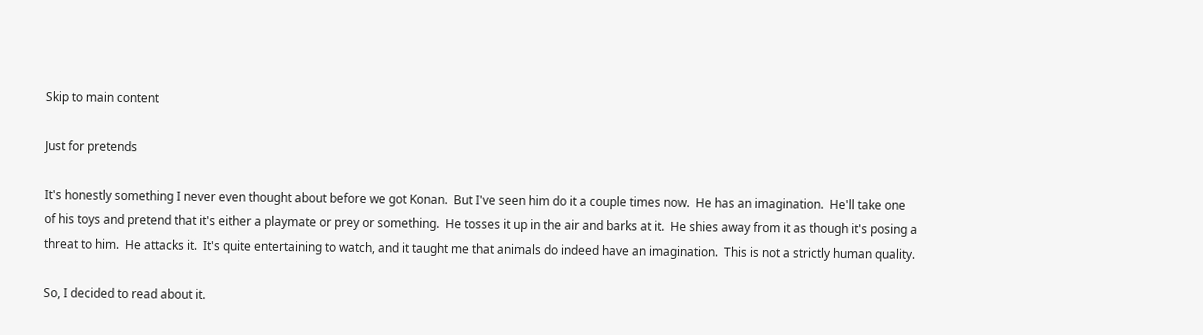Skip to main content

Just for pretends

It's honestly something I never even thought about before we got Konan.  But I've seen him do it a couple times now.  He has an imagination.  He'll take one of his toys and pretend that it's either a playmate or prey or something.  He tosses it up in the air and barks at it.  He shies away from it as though it's posing a threat to him.  He attacks it.  It's quite entertaining to watch, and it taught me that animals do indeed have an imagination.  This is not a strictly human quality.

So, I decided to read about it.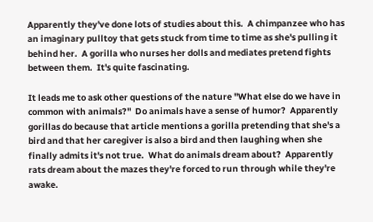Apparently they've done lots of studies about this.  A chimpanzee who has an imaginary pulltoy that gets stuck from time to time as she's pulling it behind her.  A gorilla who nurses her dolls and mediates pretend fights between them.  It's quite fascinating.

It leads me to ask other questions of the nature "What else do we have in common with animals?"  Do animals have a sense of humor?  Apparently gorillas do because that article mentions a gorilla pretending that she's a bird and that her caregiver is also a bird and then laughing when she finally admits it's not true.  What do animals dream about?  Apparently rats dream about the mazes they're forced to run through while they're awake.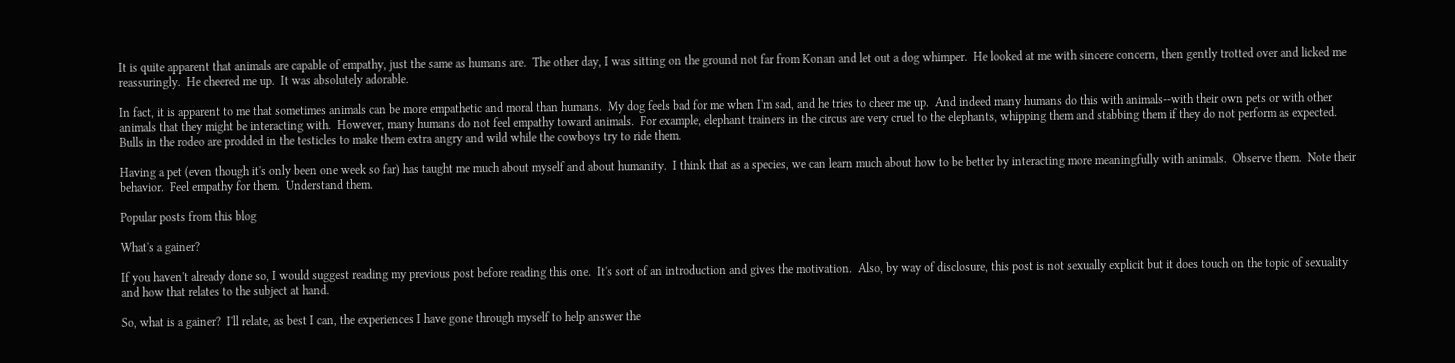It is quite apparent that animals are capable of empathy, just the same as humans are.  The other day, I was sitting on the ground not far from Konan and let out a dog whimper.  He looked at me with sincere concern, then gently trotted over and licked me reassuringly.  He cheered me up.  It was absolutely adorable.

In fact, it is apparent to me that sometimes animals can be more empathetic and moral than humans.  My dog feels bad for me when I'm sad, and he tries to cheer me up.  And indeed many humans do this with animals--with their own pets or with other animals that they might be interacting with.  However, many humans do not feel empathy toward animals.  For example, elephant trainers in the circus are very cruel to the elephants, whipping them and stabbing them if they do not perform as expected.  Bulls in the rodeo are prodded in the testicles to make them extra angry and wild while the cowboys try to ride them.

Having a pet (even though it's only been one week so far) has taught me much about myself and about humanity.  I think that as a species, we can learn much about how to be better by interacting more meaningfully with animals.  Observe them.  Note their behavior.  Feel empathy for them.  Understand them.

Popular posts from this blog

What's a gainer?

If you haven't already done so, I would suggest reading my previous post before reading this one.  It's sort of an introduction and gives the motivation.  Also, by way of disclosure, this post is not sexually explicit but it does touch on the topic of sexuality and how that relates to the subject at hand.

So, what is a gainer?  I'll relate, as best I can, the experiences I have gone through myself to help answer the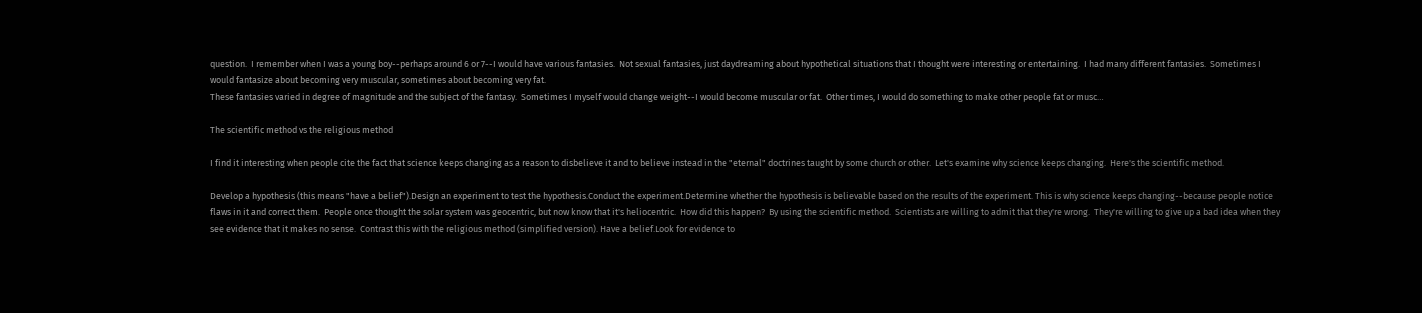question.  I remember when I was a young boy--perhaps around 6 or 7--I would have various fantasies.  Not sexual fantasies, just daydreaming about hypothetical situations that I thought were interesting or entertaining.  I had many different fantasies.  Sometimes I would fantasize about becoming very muscular, sometimes about becoming very fat.
These fantasies varied in degree of magnitude and the subject of the fantasy.  Sometimes I myself would change weight--I would become muscular or fat.  Other times, I would do something to make other people fat or musc…

The scientific method vs the religious method

I find it interesting when people cite the fact that science keeps changing as a reason to disbelieve it and to believe instead in the "eternal" doctrines taught by some church or other.  Let's examine why science keeps changing.  Here's the scientific method.

Develop a hypothesis (this means "have a belief").Design an experiment to test the hypothesis.Conduct the experiment.Determine whether the hypothesis is believable based on the results of the experiment. This is why science keeps changing--because people notice flaws in it and correct them.  People once thought the solar system was geocentric, but now know that it's heliocentric.  How did this happen?  By using the scientific method.  Scientists are willing to admit that they're wrong.  They're willing to give up a bad idea when they see evidence that it makes no sense.  Contrast this with the religious method (simplified version). Have a belief.Look for evidence to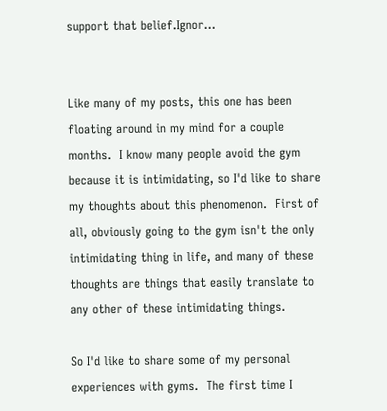support that belief.Ignor…


Like many of my posts, this one has been floating around in my mind for a couple months.  I know many people avoid the gym because it is intimidating, so I'd like to share my thoughts about this phenomenon.  First of all, obviously going to the gym isn't the only intimidating thing in life, and many of these thoughts are things that easily translate to any other of these intimidating things.

So I'd like to share some of my personal experiences with gyms.  The first time I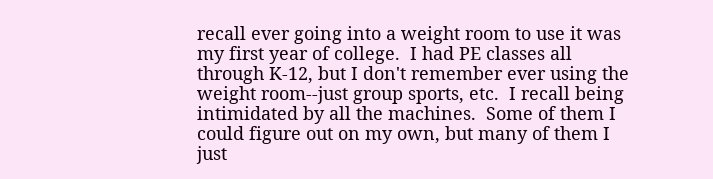recall ever going into a weight room to use it was my first year of college.  I had PE classes all through K-12, but I don't remember ever using the weight room--just group sports, etc.  I recall being intimidated by all the machines.  Some of them I could figure out on my own, but many of them I just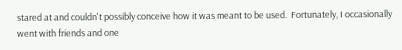stared at and couldn't possibly conceive how it was meant to be used.  Fortunately, I occasionally went with friends and one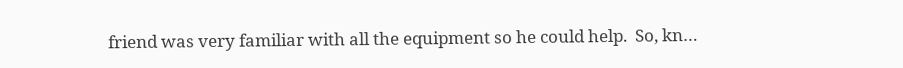friend was very familiar with all the equipment so he could help.  So, kn…